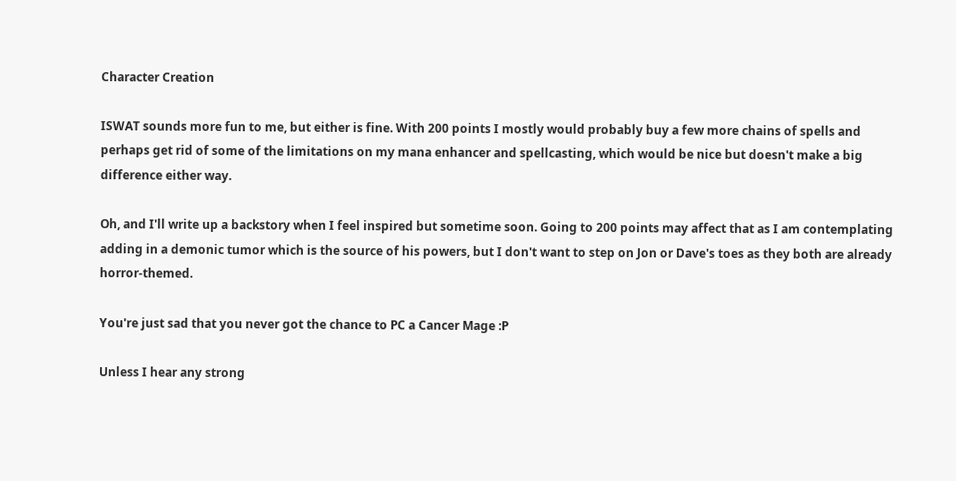Character Creation

ISWAT sounds more fun to me, but either is fine. With 200 points I mostly would probably buy a few more chains of spells and perhaps get rid of some of the limitations on my mana enhancer and spellcasting, which would be nice but doesn't make a big difference either way.

Oh, and I'll write up a backstory when I feel inspired but sometime soon. Going to 200 points may affect that as I am contemplating adding in a demonic tumor which is the source of his powers, but I don't want to step on Jon or Dave's toes as they both are already horror-themed.

You're just sad that you never got the chance to PC a Cancer Mage :P

Unless I hear any strong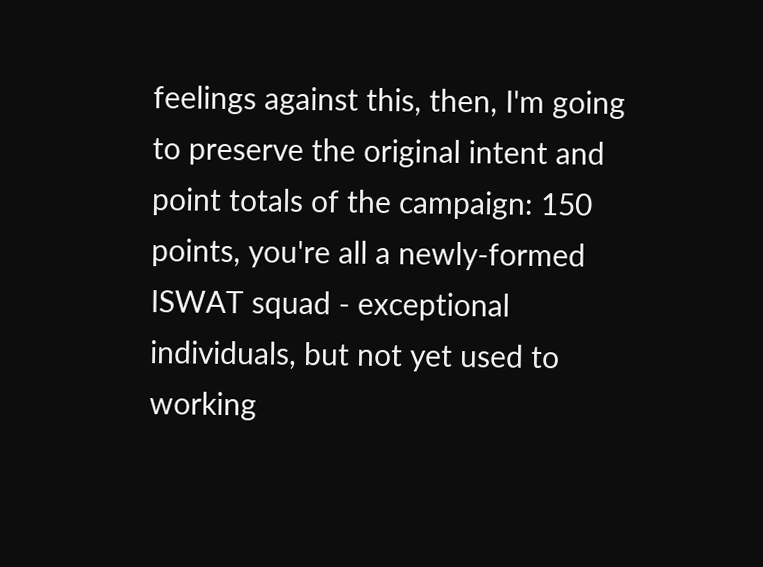feelings against this, then, I'm going to preserve the original intent and point totals of the campaign: 150 points, you're all a newly-formed ISWAT squad - exceptional individuals, but not yet used to working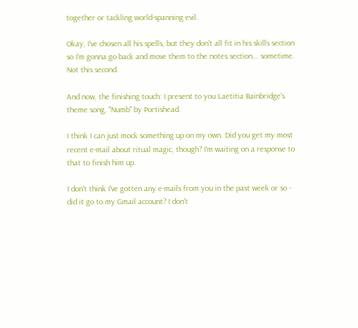together or tackling world-spanning evil.

Okay, I've chosen all his spells, but they don't all fit in his skills section so I'm gonna go back and move them to the notes section... sometime. Not this second.

And now, the finishing touch: I present to you Laetitia Bainbridge's theme song, "Numb" by Portishead.

I think I can just mock something up on my own. Did you get my most recent e-mail about ritual magic, though? I'm waiting on a response to that to finish him up.

I don't think I've gotten any e-mails from you in the past week or so - did it go to my Gmail account? I don't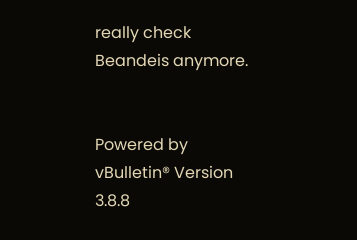really check Beandeis anymore.


Powered by vBulletin® Version 3.8.8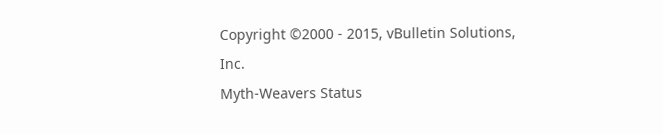Copyright ©2000 - 2015, vBulletin Solutions, Inc.
Myth-Weavers Status